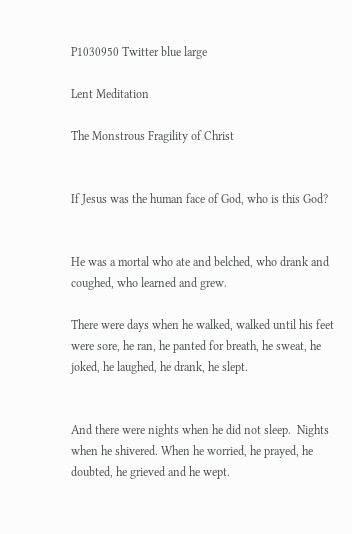P1030950 Twitter blue large

Lent Meditation

The Monstrous Fragility of Christ


If Jesus was the human face of God, who is this God?


He was a mortal who ate and belched, who drank and coughed, who learned and grew.

There were days when he walked, walked until his feet were sore, he ran, he panted for breath, he sweat, he joked, he laughed, he drank, he slept.


And there were nights when he did not sleep.  Nights when he shivered. When he worried, he prayed, he doubted, he grieved and he wept.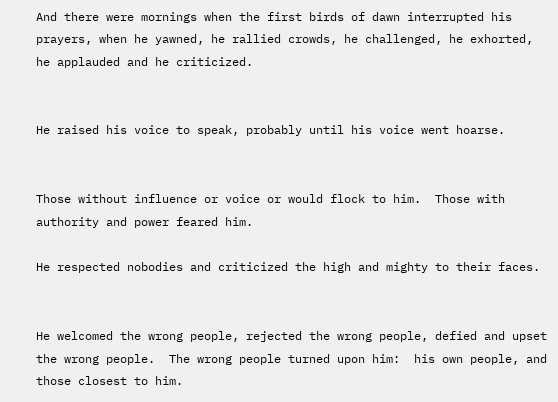And there were mornings when the first birds of dawn interrupted his prayers, when he yawned, he rallied crowds, he challenged, he exhorted, he applauded and he criticized.


He raised his voice to speak, probably until his voice went hoarse.


Those without influence or voice or would flock to him.  Those with authority and power feared him.

He respected nobodies and criticized the high and mighty to their faces.


He welcomed the wrong people, rejected the wrong people, defied and upset the wrong people.  The wrong people turned upon him:  his own people, and those closest to him.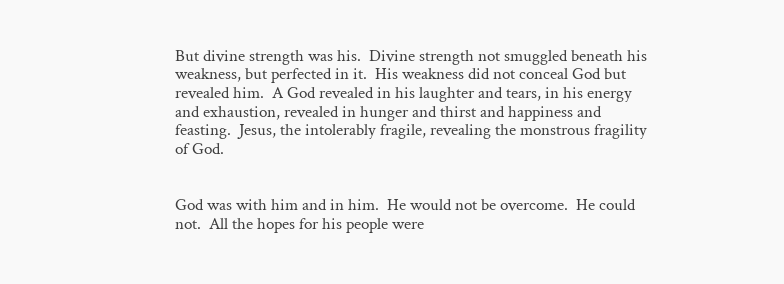But divine strength was his.  Divine strength not smuggled beneath his weakness, but perfected in it.  His weakness did not conceal God but revealed him.  A God revealed in his laughter and tears, in his energy and exhaustion, revealed in hunger and thirst and happiness and feasting.  Jesus, the intolerably fragile, revealing the monstrous fragility of God.


God was with him and in him.  He would not be overcome.  He could not.  All the hopes for his people were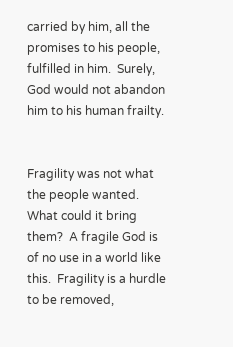carried by him, all the promises to his people, fulfilled in him.  Surely, God would not abandon him to his human frailty.


Fragility was not what the people wanted.  What could it bring them?  A fragile God is of no use in a world like this.  Fragility is a hurdle to be removed,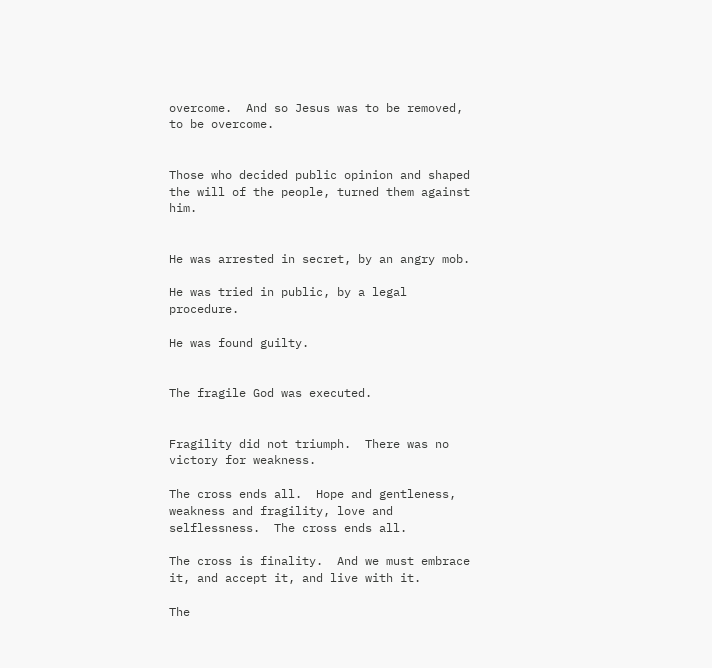overcome.  And so Jesus was to be removed, to be overcome.


Those who decided public opinion and shaped the will of the people, turned them against him.


He was arrested in secret, by an angry mob.

He was tried in public, by a legal procedure.

He was found guilty.


The fragile God was executed.


Fragility did not triumph.  There was no victory for weakness.

The cross ends all.  Hope and gentleness, weakness and fragility, love and selflessness.  The cross ends all.

The cross is finality.  And we must embrace it, and accept it, and live with it.

The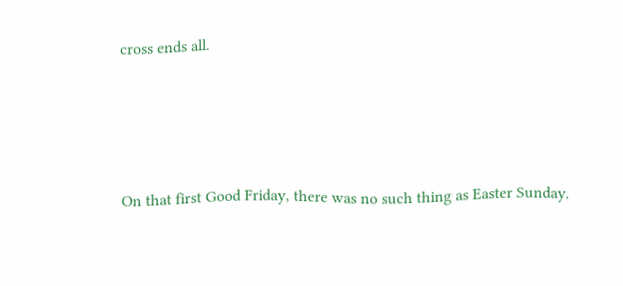cross ends all.




On that first Good Friday, there was no such thing as Easter Sunday.